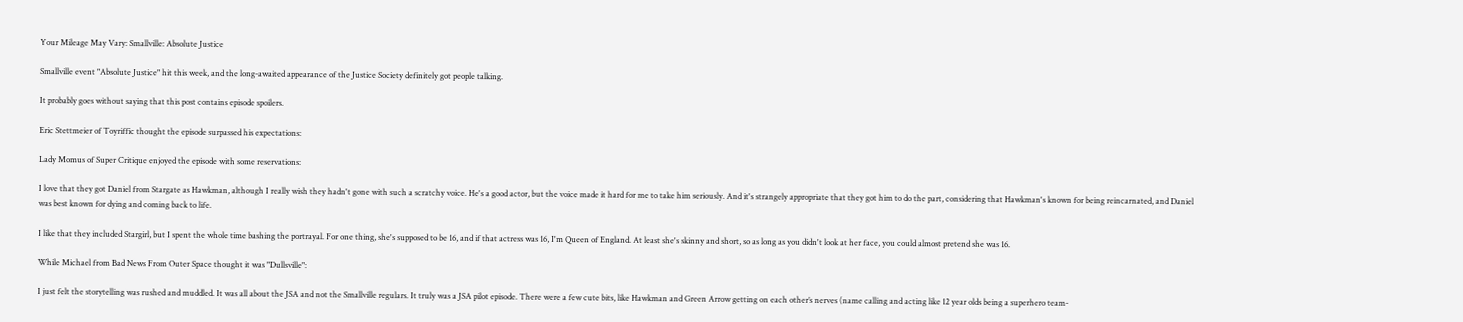Your Mileage May Vary: Smallville: Absolute Justice

Smallville event "Absolute Justice" hit this week, and the long-awaited appearance of the Justice Society definitely got people talking.

It probably goes without saying that this post contains episode spoilers.

Eric Stettmeier of Toyriffic thought the episode surpassed his expectations:

Lady Momus of Super Critique enjoyed the episode with some reservations:

I love that they got Daniel from Stargate as Hawkman, although I really wish they hadn't gone with such a scratchy voice. He's a good actor, but the voice made it hard for me to take him seriously. And it's strangely appropriate that they got him to do the part, considering that Hawkman's known for being reincarnated, and Daniel was best known for dying and coming back to life.

I like that they included Stargirl, but I spent the whole time bashing the portrayal. For one thing, she's supposed to be 16, and if that actress was 16, I'm Queen of England. At least she's skinny and short, so as long as you didn't look at her face, you could almost pretend she was 16.

While Michael from Bad News From Outer Space thought it was "Dullsville":

I just felt the storytelling was rushed and muddled. It was all about the JSA and not the Smallville regulars. It truly was a JSA pilot episode. There were a few cute bits, like Hawkman and Green Arrow getting on each other’s nerves (name calling and acting like 12 year olds being a superhero team-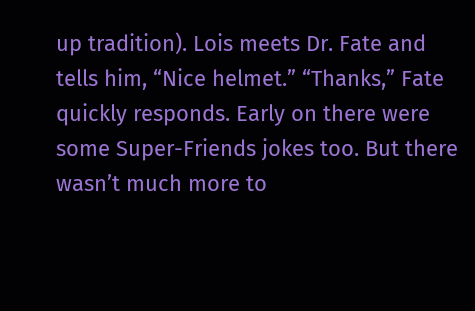up tradition). Lois meets Dr. Fate and tells him, “Nice helmet.” “Thanks,” Fate quickly responds. Early on there were some Super-Friends jokes too. But there wasn’t much more to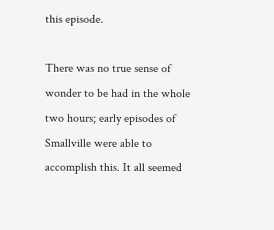this episode.

There was no true sense of wonder to be had in the whole two hours; early episodes of Smallville were able to accomplish this. It all seemed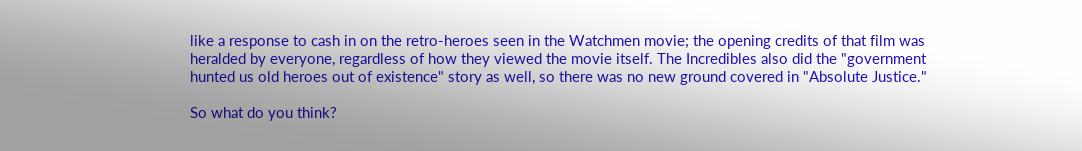like a response to cash in on the retro-heroes seen in the Watchmen movie; the opening credits of that film was heralded by everyone, regardless of how they viewed the movie itself. The Incredibles also did the "government hunted us old heroes out of existence" story as well, so there was no new ground covered in "Absolute Justice."

So what do you think?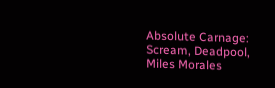Absolute Carnage: Scream, Deadpool, Miles Morales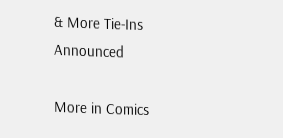& More Tie-Ins Announced

More in Comics